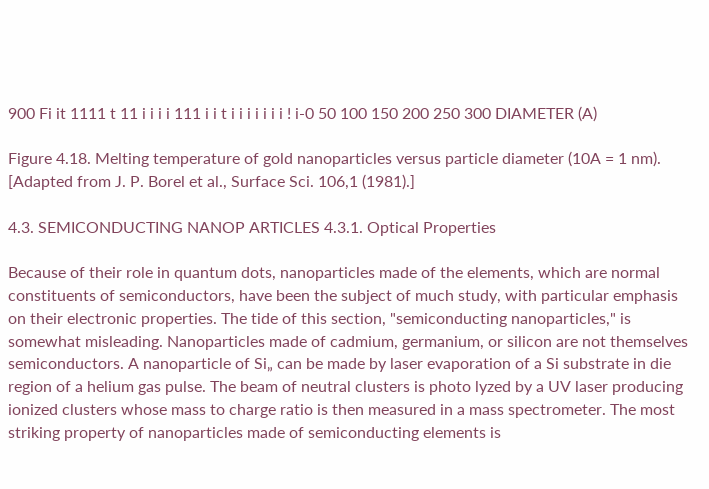900 Fi it 1111 t 11 i i i i 111 i i t i i i i i i i ! i-0 50 100 150 200 250 300 DIAMETER (A)

Figure 4.18. Melting temperature of gold nanoparticles versus particle diameter (10A = 1 nm). [Adapted from J. P. Borel et al., Surface Sci. 106,1 (1981).]

4.3. SEMICONDUCTING NANOP ARTICLES 4.3.1. Optical Properties

Because of their role in quantum dots, nanoparticles made of the elements, which are normal constituents of semiconductors, have been the subject of much study, with particular emphasis on their electronic properties. The tide of this section, "semiconducting nanoparticles," is somewhat misleading. Nanoparticles made of cadmium, germanium, or silicon are not themselves semiconductors. A nanoparticle of Si„ can be made by laser evaporation of a Si substrate in die region of a helium gas pulse. The beam of neutral clusters is photo lyzed by a UV laser producing ionized clusters whose mass to charge ratio is then measured in a mass spectrometer. The most striking property of nanoparticles made of semiconducting elements is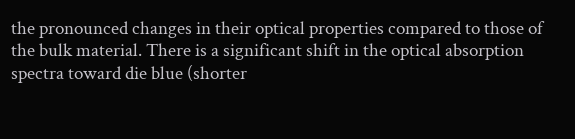the pronounced changes in their optical properties compared to those of the bulk material. There is a significant shift in the optical absorption spectra toward die blue (shorter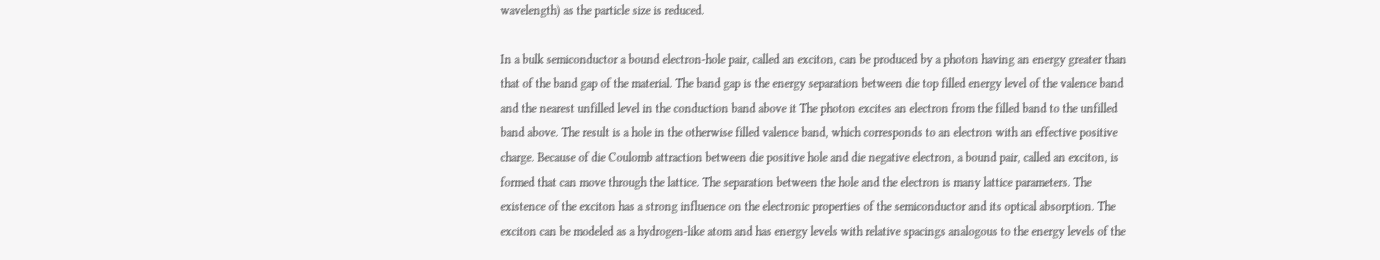wavelength) as the particle size is reduced.

In a bulk semiconductor a bound electron-hole pair, called an exciton, can be produced by a photon having an energy greater than that of the band gap of the material. The band gap is the energy separation between die top filled energy level of the valence band and the nearest unfilled level in the conduction band above it The photon excites an electron from the filled band to the unfilled band above. The result is a hole in the otherwise filled valence band, which corresponds to an electron with an effective positive charge. Because of die Coulomb attraction between die positive hole and die negative electron, a bound pair, called an exciton, is formed that can move through the lattice. The separation between the hole and the electron is many lattice parameters. The existence of the exciton has a strong influence on the electronic properties of the semiconductor and its optical absorption. The exciton can be modeled as a hydrogen-like atom and has energy levels with relative spacings analogous to the energy levels of the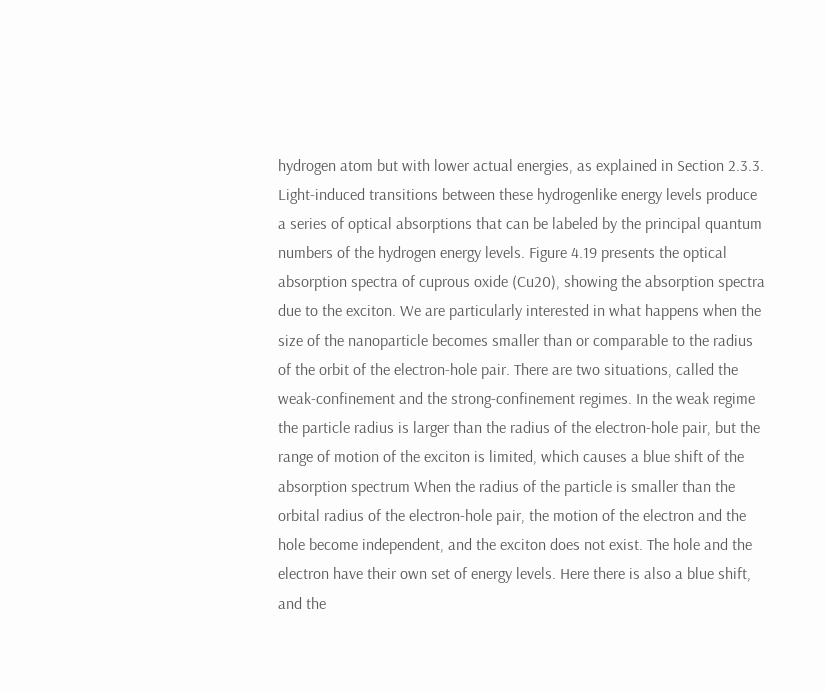hydrogen atom but with lower actual energies, as explained in Section 2.3.3. Light-induced transitions between these hydrogenlike energy levels produce a series of optical absorptions that can be labeled by the principal quantum numbers of the hydrogen energy levels. Figure 4.19 presents the optical absorption spectra of cuprous oxide (Cu20), showing the absorption spectra due to the exciton. We are particularly interested in what happens when the size of the nanoparticle becomes smaller than or comparable to the radius of the orbit of the electron-hole pair. There are two situations, called the weak-confinement and the strong-confinement regimes. In the weak regime the particle radius is larger than the radius of the electron-hole pair, but the range of motion of the exciton is limited, which causes a blue shift of the absorption spectrum When the radius of the particle is smaller than the orbital radius of the electron-hole pair, the motion of the electron and the hole become independent, and the exciton does not exist. The hole and the electron have their own set of energy levels. Here there is also a blue shift, and the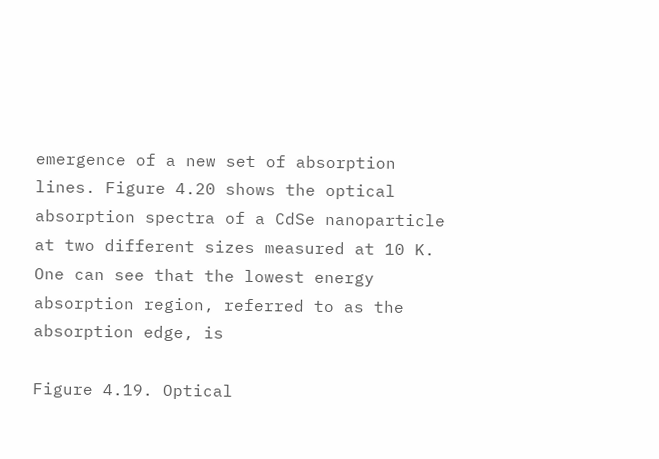emergence of a new set of absorption lines. Figure 4.20 shows the optical absorption spectra of a CdSe nanoparticle at two different sizes measured at 10 K. One can see that the lowest energy absorption region, referred to as the absorption edge, is

Figure 4.19. Optical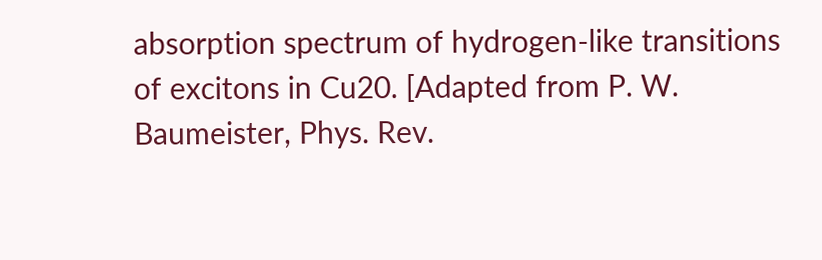absorption spectrum of hydrogen-like transitions of excitons in Cu20. [Adapted from P. W. Baumeister, Phys. Rev.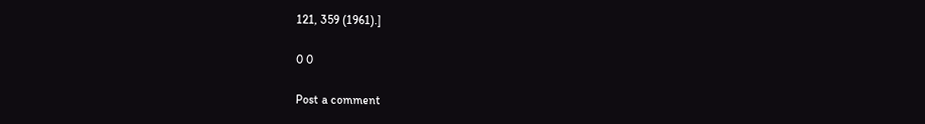121, 359 (1961).]

0 0

Post a comment